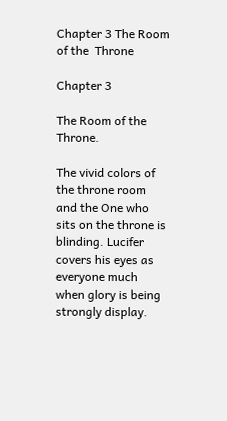Chapter 3 The Room of the  Throne

Chapter 3

The Room of the Throne.

The vivid colors of the throne room and the One who sits on the throne is blinding. Lucifer covers his eyes as everyone much when glory is being strongly display.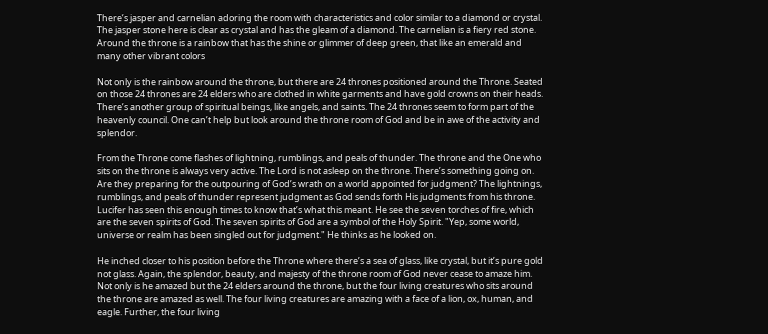There’s jasper and carnelian adoring the room with characteristics and color similar to a diamond or crystal. The jasper stone here is clear as crystal and has the gleam of a diamond. The carnelian is a fiery red stone. Around the throne is a rainbow that has the shine or glimmer of deep green, that like an emerald and many other vibrant colors

Not only is the rainbow around the throne, but there are 24 thrones positioned around the Throne. Seated on those 24 thrones are 24 elders who are clothed in white garments and have gold crowns on their heads. There’s another group of spiritual beings, like angels, and saints. The 24 thrones seem to form part of the heavenly council. One can’t help but look around the throne room of God and be in awe of the activity and splendor.

From the Throne come flashes of lightning, rumblings, and peals of thunder. The throne and the One who sits on the throne is always very active. The Lord is not asleep on the throne. There’s something going on. Are they preparing for the outpouring of God’s wrath on a world appointed for judgment? The lightnings, rumblings, and peals of thunder represent judgment as God sends forth His judgments from his throne. Lucifer has seen this enough times to know that’s what this meant. He see the seven torches of fire, which are the seven spirits of God. The seven spirits of God are a symbol of the Holy Spirit. "Yep, some world, universe or realm has been singled out for judgment." He thinks as he looked on.

He inched closer to his position before the Throne where there’s a sea of glass, like crystal, but it’s pure gold not glass. Again, the splendor, beauty, and majesty of the throne room of God never cease to amaze him. Not only is he amazed but the 24 elders around the throne, but the four living creatures who sits around the throne are amazed as well. The four living creatures are amazing with a face of a lion, ox, human, and eagle. Further, the four living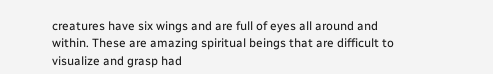creatures have six wings and are full of eyes all around and within. These are amazing spiritual beings that are difficult to visualize and grasp had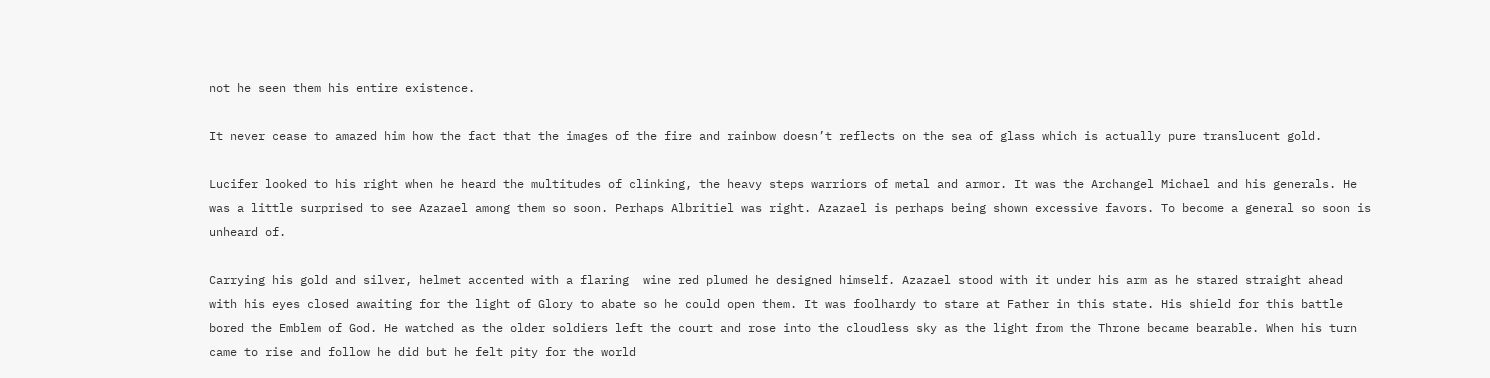not he seen them his entire existence.

It never cease to amazed him how the fact that the images of the fire and rainbow doesn’t reflects on the sea of glass which is actually pure translucent gold.

Lucifer looked to his right when he heard the multitudes of clinking, the heavy steps warriors of metal and armor. It was the Archangel Michael and his generals. He was a little surprised to see Azazael among them so soon. Perhaps Albritiel was right. Azazael is perhaps being shown excessive favors. To become a general so soon is unheard of.

Carrying his gold and silver, helmet accented with a flaring  wine red plumed he designed himself. Azazael stood with it under his arm as he stared straight ahead with his eyes closed awaiting for the light of Glory to abate so he could open them. It was foolhardy to stare at Father in this state. His shield for this battle bored the Emblem of God. He watched as the older soldiers left the court and rose into the cloudless sky as the light from the Throne became bearable. When his turn came to rise and follow he did but he felt pity for the world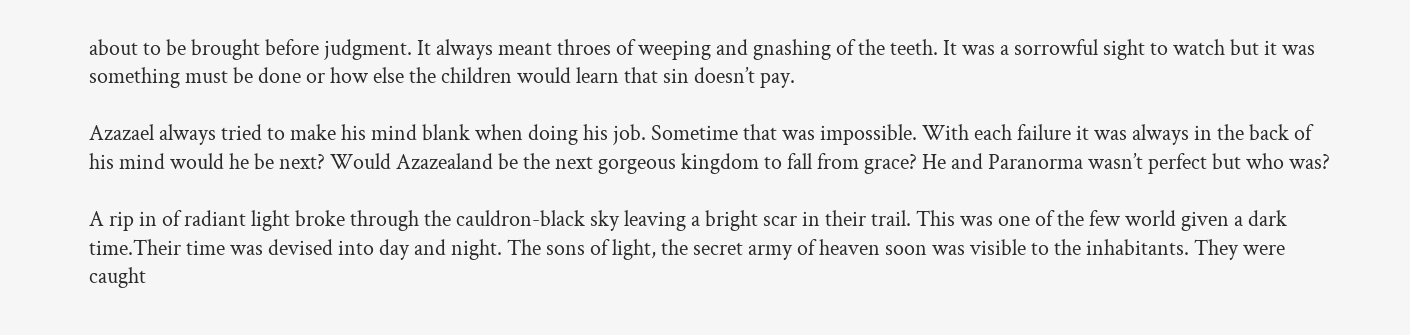about to be brought before judgment. It always meant throes of weeping and gnashing of the teeth. It was a sorrowful sight to watch but it was something must be done or how else the children would learn that sin doesn’t pay.

Azazael always tried to make his mind blank when doing his job. Sometime that was impossible. With each failure it was always in the back of his mind would he be next? Would Azazealand be the next gorgeous kingdom to fall from grace? He and Paranorma wasn’t perfect but who was?

A rip in of radiant light broke through the cauldron-black sky leaving a bright scar in their trail. This was one of the few world given a dark time.Their time was devised into day and night. The sons of light, the secret army of heaven soon was visible to the inhabitants. They were caught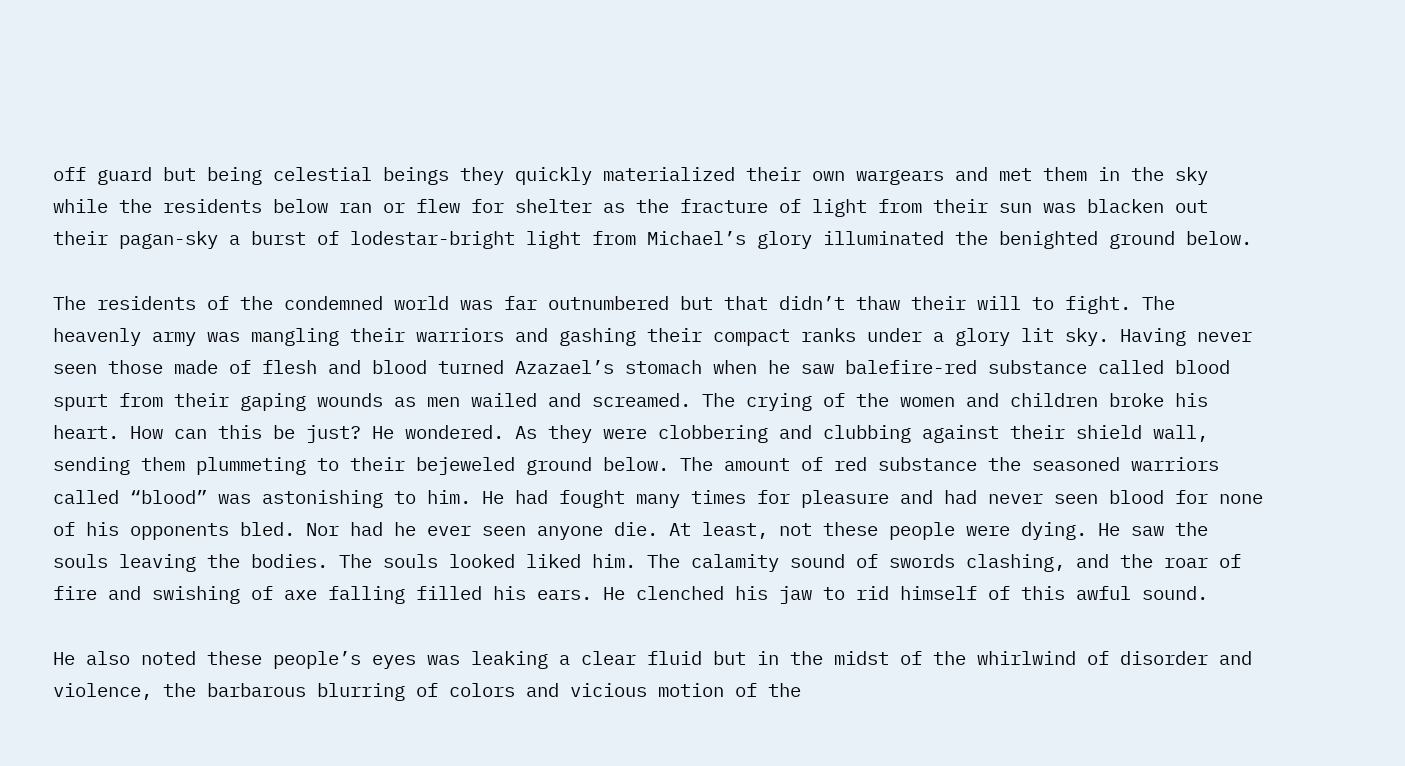off guard but being celestial beings they quickly materialized their own wargears and met them in the sky while the residents below ran or flew for shelter as the fracture of light from their sun was blacken out their pagan-sky a burst of lodestar-bright light from Michael’s glory illuminated the benighted ground below.

The residents of the condemned world was far outnumbered but that didn’t thaw their will to fight. The heavenly army was mangling their warriors and gashing their compact ranks under a glory lit sky. Having never seen those made of flesh and blood turned Azazael’s stomach when he saw balefire-red substance called blood spurt from their gaping wounds as men wailed and screamed. The crying of the women and children broke his heart. How can this be just? He wondered. As they were clobbering and clubbing against their shield wall, sending them plummeting to their bejeweled ground below. The amount of red substance the seasoned warriors called “blood” was astonishing to him. He had fought many times for pleasure and had never seen blood for none of his opponents bled. Nor had he ever seen anyone die. At least, not these people were dying. He saw the souls leaving the bodies. The souls looked liked him. The calamity sound of swords clashing, and the roar of fire and swishing of axe falling filled his ears. He clenched his jaw to rid himself of this awful sound.

He also noted these people’s eyes was leaking a clear fluid but in the midst of the whirlwind of disorder and violence, the barbarous blurring of colors and vicious motion of the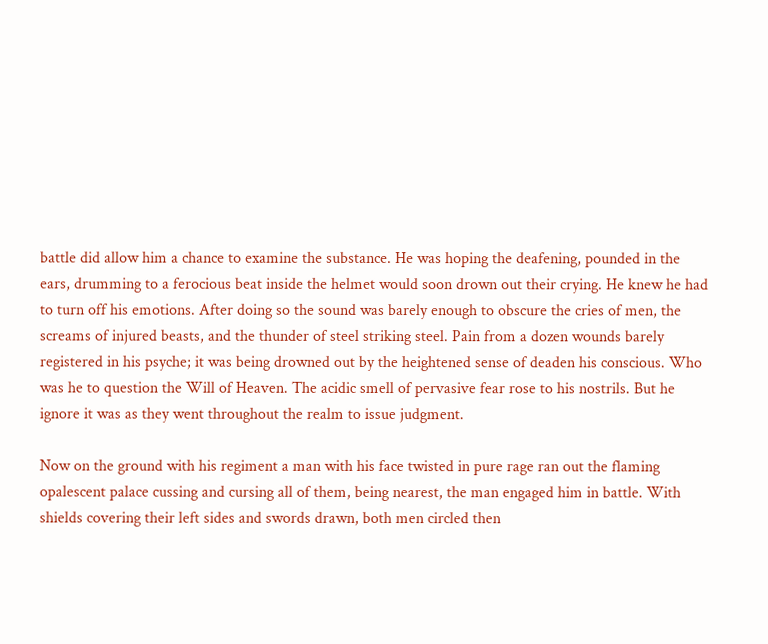battle did allow him a chance to examine the substance. He was hoping the deafening, pounded in the ears, drumming to a ferocious beat inside the helmet would soon drown out their crying. He knew he had to turn off his emotions. After doing so the sound was barely enough to obscure the cries of men, the screams of injured beasts, and the thunder of steel striking steel. Pain from a dozen wounds barely registered in his psyche; it was being drowned out by the heightened sense of deaden his conscious. Who was he to question the Will of Heaven. The acidic smell of pervasive fear rose to his nostrils. But he ignore it was as they went throughout the realm to issue judgment.

Now on the ground with his regiment a man with his face twisted in pure rage ran out the flaming opalescent palace cussing and cursing all of them, being nearest, the man engaged him in battle. With shields covering their left sides and swords drawn, both men circled then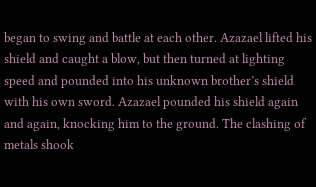began to swing and battle at each other. Azazael lifted his shield and caught a blow, but then turned at lighting speed and pounded into his unknown brother’s shield with his own sword. Azazael pounded his shield again and again, knocking him to the ground. The clashing of metals shook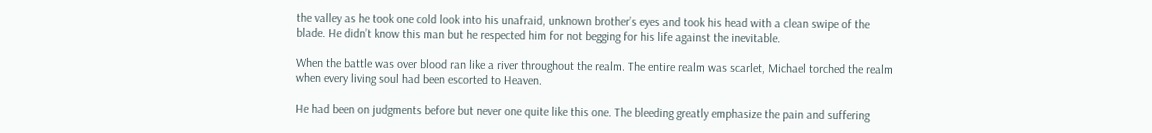the valley as he took one cold look into his unafraid, unknown brother’s eyes and took his head with a clean swipe of the blade. He didn’t know this man but he respected him for not begging for his life against the inevitable.

When the battle was over blood ran like a river throughout the realm. The entire realm was scarlet, Michael torched the realm when every living soul had been escorted to Heaven.

He had been on judgments before but never one quite like this one. The bleeding greatly emphasize the pain and suffering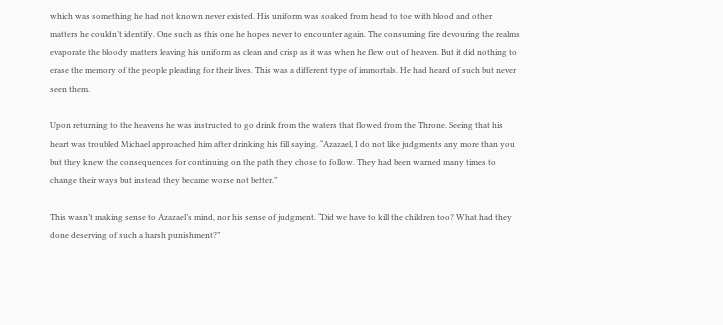which was something he had not known never existed. His uniform was soaked from head to toe with blood and other matters he couldn’t identify. One such as this one he hopes never to encounter again. The consuming fire devouring the realms evaporate the bloody matters leaving his uniform as clean and crisp as it was when he flew out of heaven. But it did nothing to erase the memory of the people pleading for their lives. This was a different type of immortals. He had heard of such but never seen them.

Upon returning to the heavens he was instructed to go drink from the waters that flowed from the Throne. Seeing that his heart was troubled Michael approached him after drinking his fill saying. “Azazael, I do not like judgments any more than you but they knew the consequences for continuing on the path they chose to follow. They had been warned many times to change their ways but instead they became worse not better.”

This wasn’t making sense to Azazael’s mind, nor his sense of judgment. “Did we have to kill the children too? What had they done deserving of such a harsh punishment?”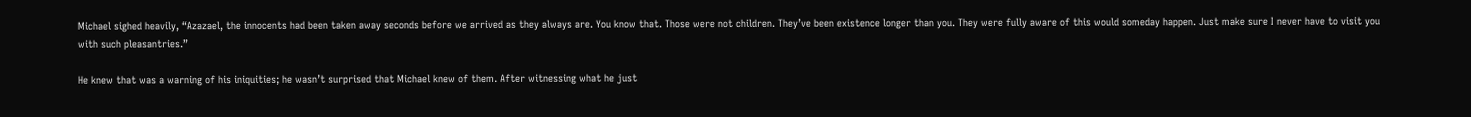Michael sighed heavily, “Azazael, the innocents had been taken away seconds before we arrived as they always are. You know that. Those were not children. They’ve been existence longer than you. They were fully aware of this would someday happen. Just make sure I never have to visit you with such pleasantries.”

He knew that was a warning of his iniquities; he wasn’t surprised that Michael knew of them. After witnessing what he just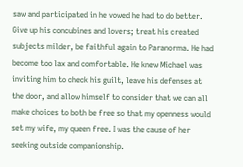saw and participated in he vowed he had to do better. Give up his concubines and lovers; treat his created subjects milder, be faithful again to Paranorma. He had become too lax and comfortable. He knew Michael was inviting him to check his guilt, leave his defenses at the door, and allow himself to consider that we can all make choices to both be free so that my openness would set my wife, my queen free. I was the cause of her seeking outside companionship.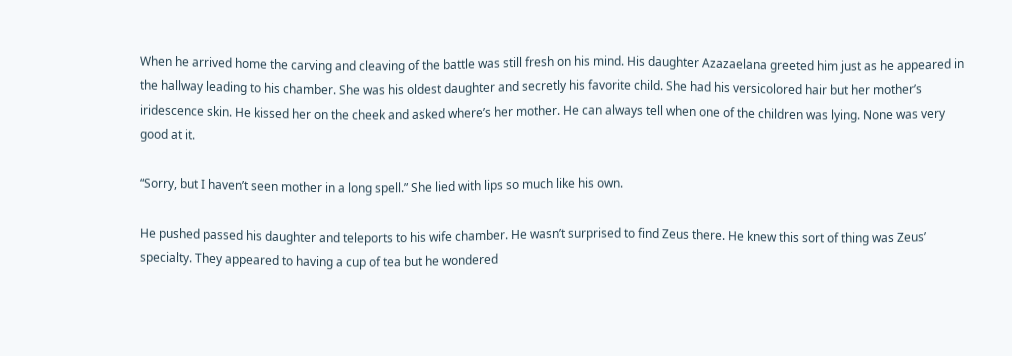When he arrived home the carving and cleaving of the battle was still fresh on his mind. His daughter Azazaelana greeted him just as he appeared in the hallway leading to his chamber. She was his oldest daughter and secretly his favorite child. She had his versicolored hair but her mother’s iridescence skin. He kissed her on the cheek and asked where’s her mother. He can always tell when one of the children was lying. None was very good at it.

“Sorry, but I haven’t seen mother in a long spell.” She lied with lips so much like his own.

He pushed passed his daughter and teleports to his wife chamber. He wasn’t surprised to find Zeus there. He knew this sort of thing was Zeus’ specialty. They appeared to having a cup of tea but he wondered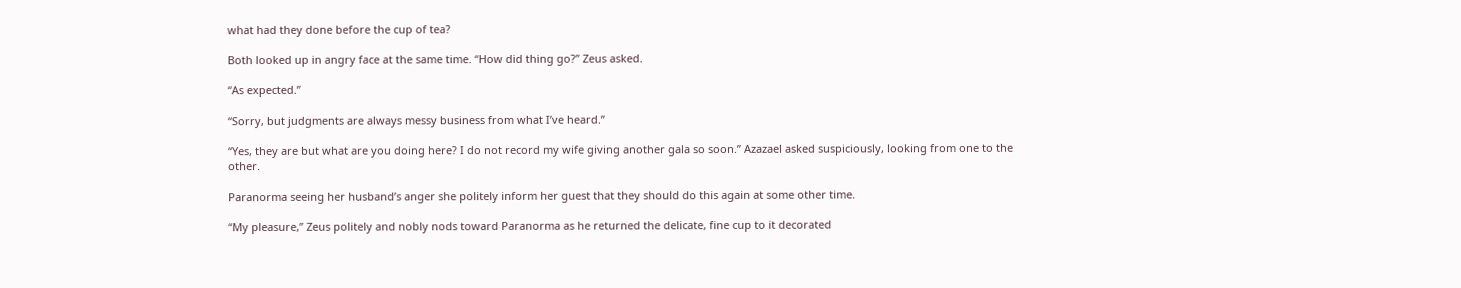what had they done before the cup of tea?

Both looked up in angry face at the same time. “How did thing go?” Zeus asked.

“As expected.”

“Sorry, but judgments are always messy business from what I’ve heard.”

“Yes, they are but what are you doing here? I do not record my wife giving another gala so soon.” Azazael asked suspiciously, looking from one to the other.

Paranorma seeing her husband’s anger she politely inform her guest that they should do this again at some other time.

“My pleasure,” Zeus politely and nobly nods toward Paranorma as he returned the delicate, fine cup to it decorated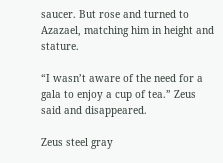saucer. But rose and turned to Azazael, matching him in height and stature.

“I wasn’t aware of the need for a gala to enjoy a cup of tea.” Zeus said and disappeared.

Zeus steel gray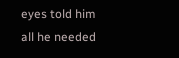eyes told him all he needed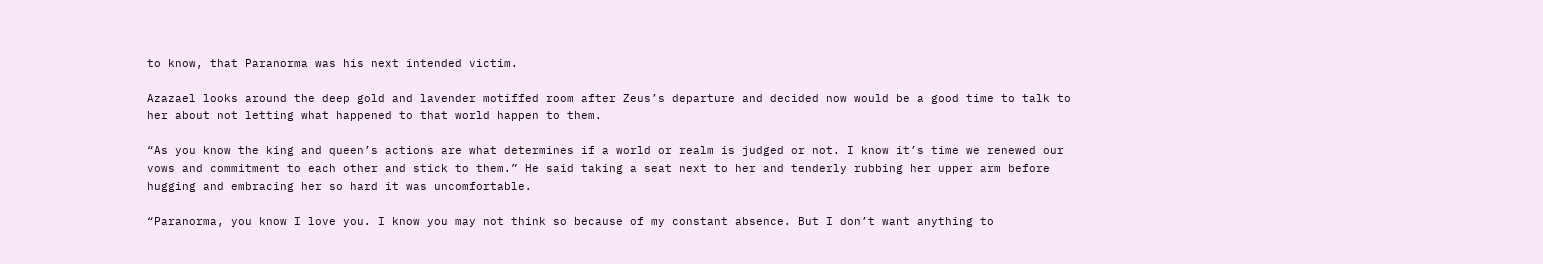to know, that Paranorma was his next intended victim.

Azazael looks around the deep gold and lavender motiffed room after Zeus’s departure and decided now would be a good time to talk to her about not letting what happened to that world happen to them.

“As you know the king and queen’s actions are what determines if a world or realm is judged or not. I know it’s time we renewed our vows and commitment to each other and stick to them.” He said taking a seat next to her and tenderly rubbing her upper arm before hugging and embracing her so hard it was uncomfortable.

“Paranorma, you know I love you. I know you may not think so because of my constant absence. But I don’t want anything to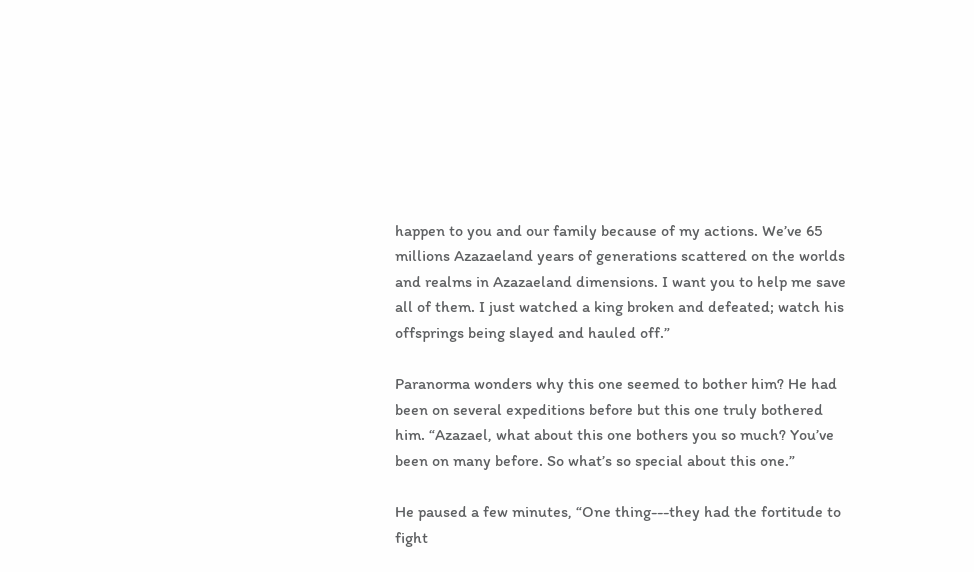happen to you and our family because of my actions. We’ve 65 millions Azazaeland years of generations scattered on the worlds and realms in Azazaeland dimensions. I want you to help me save all of them. I just watched a king broken and defeated; watch his offsprings being slayed and hauled off.”

Paranorma wonders why this one seemed to bother him? He had been on several expeditions before but this one truly bothered him. “Azazael, what about this one bothers you so much? You’ve been on many before. So what’s so special about this one.”

He paused a few minutes, “One thing---they had the fortitude to fight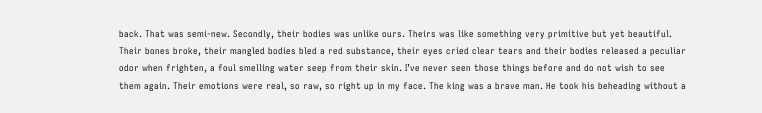back. That was semi-new. Secondly, their bodies was unlike ours. Theirs was like something very primitive but yet beautiful. Their bones broke, their mangled bodies bled a red substance, their eyes cried clear tears and their bodies released a peculiar odor when frighten, a foul smelling water seep from their skin. I’ve never seen those things before and do not wish to see them again. Their emotions were real, so raw, so right up in my face. The king was a brave man. He took his beheading without a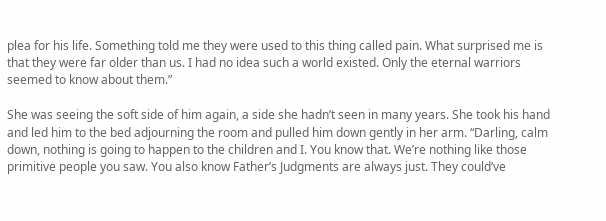plea for his life. Something told me they were used to this thing called pain. What surprised me is that they were far older than us. I had no idea such a world existed. Only the eternal warriors seemed to know about them.”

She was seeing the soft side of him again, a side she hadn’t seen in many years. She took his hand and led him to the bed adjourning the room and pulled him down gently in her arm. “Darling, calm down, nothing is going to happen to the children and I. You know that. We’re nothing like those primitive people you saw. You also know Father’s Judgments are always just. They could’ve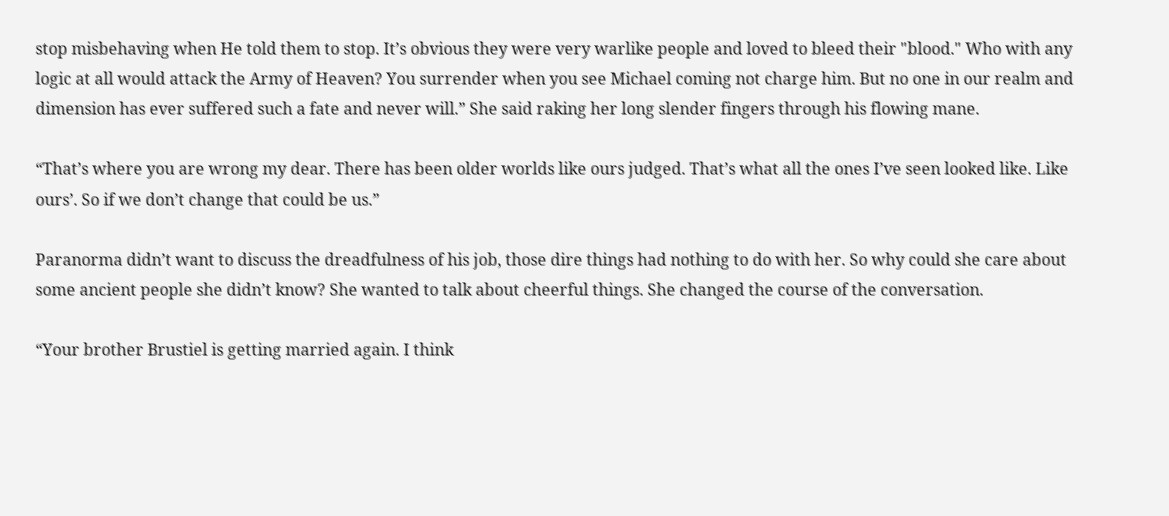stop misbehaving when He told them to stop. It’s obvious they were very warlike people and loved to bleed their "blood." Who with any logic at all would attack the Army of Heaven? You surrender when you see Michael coming not charge him. But no one in our realm and dimension has ever suffered such a fate and never will.” She said raking her long slender fingers through his flowing mane.

“That’s where you are wrong my dear. There has been older worlds like ours judged. That’s what all the ones I’ve seen looked like. Like ours’. So if we don’t change that could be us.”

Paranorma didn’t want to discuss the dreadfulness of his job, those dire things had nothing to do with her. So why could she care about some ancient people she didn’t know? She wanted to talk about cheerful things. She changed the course of the conversation.

“Your brother Brustiel is getting married again. I think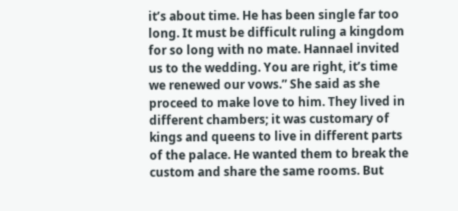it’s about time. He has been single far too long. It must be difficult ruling a kingdom for so long with no mate. Hannael invited us to the wedding. You are right, it’s time we renewed our vows.” She said as she proceed to make love to him. They lived in different chambers; it was customary of kings and queens to live in different parts of the palace. He wanted them to break the custom and share the same rooms. But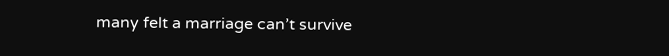many felt a marriage can’t survive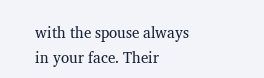with the spouse always in your face. Their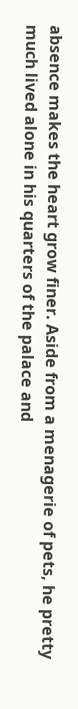absence makes the heart grow finer. Aside from a menagerie of pets, he pretty much lived alone in his quarters of the palace and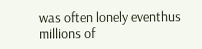was often lonely eventhus millions of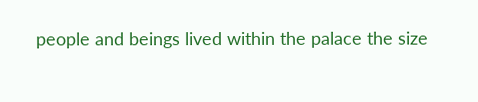people and beings lived within the palace the size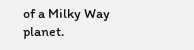of a Milky Way planet.